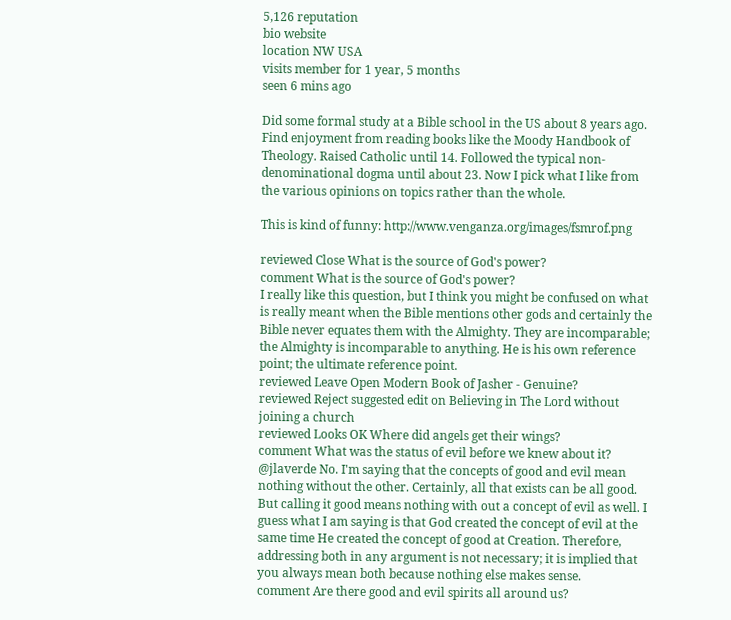5,126 reputation
bio website
location NW USA
visits member for 1 year, 5 months
seen 6 mins ago

Did some formal study at a Bible school in the US about 8 years ago. Find enjoyment from reading books like the Moody Handbook of Theology. Raised Catholic until 14. Followed the typical non-denominational dogma until about 23. Now I pick what I like from the various opinions on topics rather than the whole.

This is kind of funny: http://www.venganza.org/images/fsmrof.png

reviewed Close What is the source of God's power?
comment What is the source of God's power?
I really like this question, but I think you might be confused on what is really meant when the Bible mentions other gods and certainly the Bible never equates them with the Almighty. They are incomparable; the Almighty is incomparable to anything. He is his own reference point; the ultimate reference point.
reviewed Leave Open Modern Book of Jasher - Genuine?
reviewed Reject suggested edit on Believing in The Lord without joining a church
reviewed Looks OK Where did angels get their wings?
comment What was the status of evil before we knew about it?
@jlaverde No. I'm saying that the concepts of good and evil mean nothing without the other. Certainly, all that exists can be all good. But calling it good means nothing with out a concept of evil as well. I guess what I am saying is that God created the concept of evil at the same time He created the concept of good at Creation. Therefore, addressing both in any argument is not necessary; it is implied that you always mean both because nothing else makes sense.
comment Are there good and evil spirits all around us?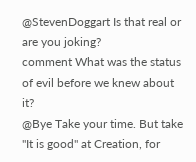@StevenDoggart Is that real or are you joking?
comment What was the status of evil before we knew about it?
@Bye Take your time. But take "It is good" at Creation, for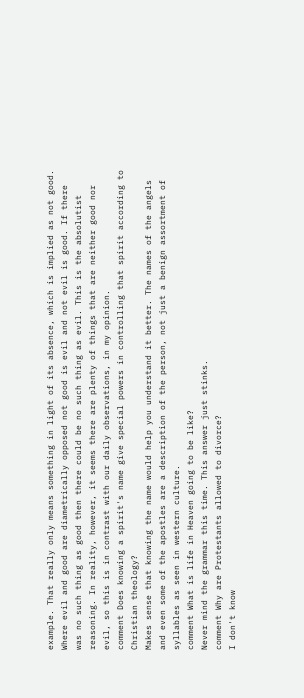example. That really only means something in light of its absence, which is implied as not good. Where evil and good are diametrically opposed not good is evil and not evil is good. If there was no such thing as good then there could be no such thing as evil. This is the absolutist reasoning. In reality, however, it seems there are plenty of things that are neither good nor evil, so this is in contrast with our daily observations, in my opinion.
comment Does knowing a spirit's name give special powers in controlling that spirit according to Christian theology?
Makes sense that knowing the name would help you understand it better. The names of the angels and even some of the apostles are a description of the person, not just a benign assortment of syllables as seen in western culture.
comment What is life in Heaven going to be like?
Never mind the grammar this time. This answer just stinks.
comment Why are Protestants allowed to divorce?
I don't know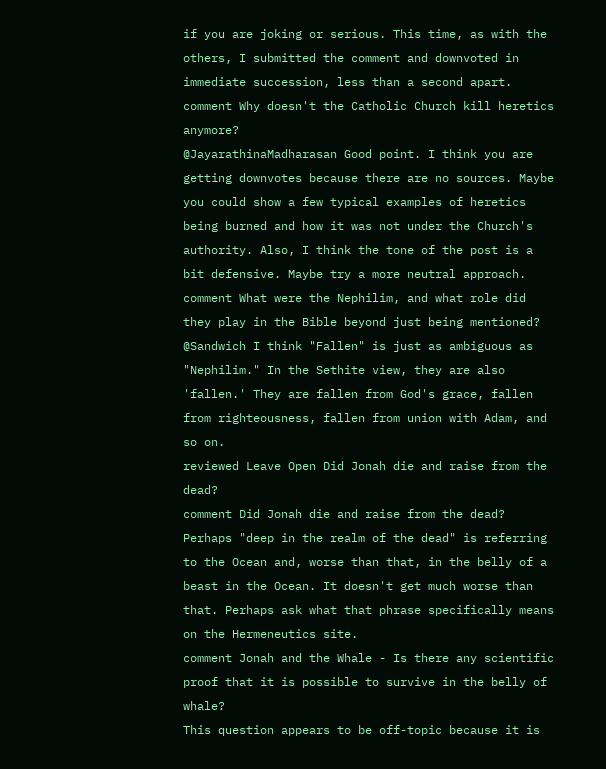if you are joking or serious. This time, as with the others, I submitted the comment and downvoted in immediate succession, less than a second apart.
comment Why doesn't the Catholic Church kill heretics anymore?
@JayarathinaMadharasan Good point. I think you are getting downvotes because there are no sources. Maybe you could show a few typical examples of heretics being burned and how it was not under the Church's authority. Also, I think the tone of the post is a bit defensive. Maybe try a more neutral approach.
comment What were the Nephilim, and what role did they play in the Bible beyond just being mentioned?
@Sandwich I think "Fallen" is just as ambiguous as "Nephilim." In the Sethite view, they are also 'fallen.' They are fallen from God's grace, fallen from righteousness, fallen from union with Adam, and so on.
reviewed Leave Open Did Jonah die and raise from the dead?
comment Did Jonah die and raise from the dead?
Perhaps "deep in the realm of the dead" is referring to the Ocean and, worse than that, in the belly of a beast in the Ocean. It doesn't get much worse than that. Perhaps ask what that phrase specifically means on the Hermeneutics site.
comment Jonah and the Whale - Is there any scientific proof that it is possible to survive in the belly of whale?
This question appears to be off-topic because it is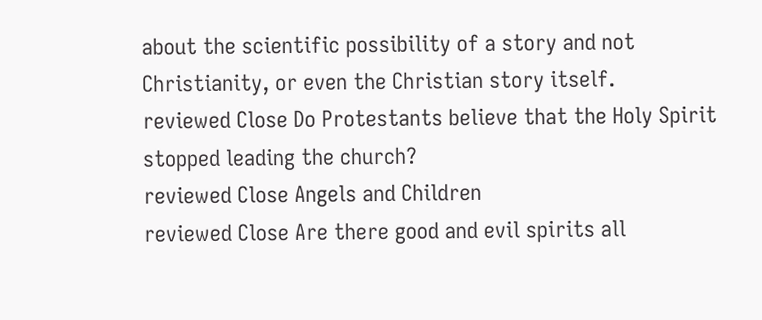about the scientific possibility of a story and not Christianity, or even the Christian story itself.
reviewed Close Do Protestants believe that the Holy Spirit stopped leading the church?
reviewed Close Angels and Children
reviewed Close Are there good and evil spirits all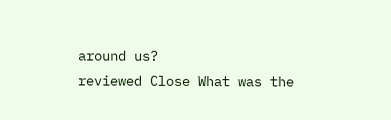around us?
reviewed Close What was the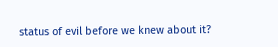status of evil before we knew about it?